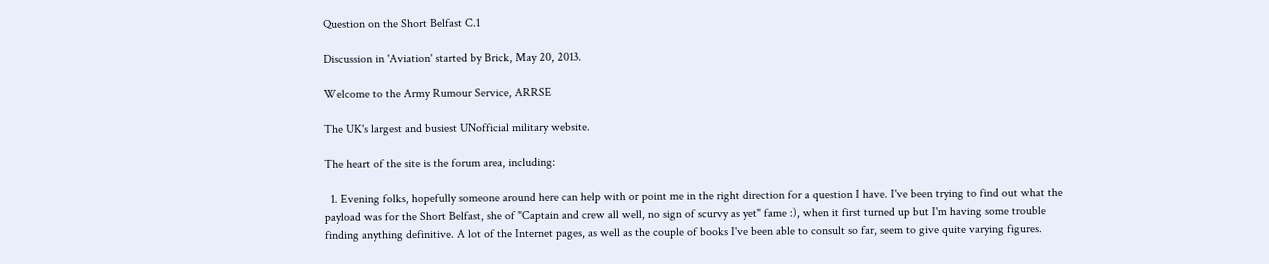Question on the Short Belfast C.1

Discussion in 'Aviation' started by Brick, May 20, 2013.

Welcome to the Army Rumour Service, ARRSE

The UK's largest and busiest UNofficial military website.

The heart of the site is the forum area, including:

  1. Evening folks, hopefully someone around here can help with or point me in the right direction for a question I have. I've been trying to find out what the payload was for the Short Belfast, she of "Captain and crew all well, no sign of scurvy as yet" fame :), when it first turned up but I'm having some trouble finding anything definitive. A lot of the Internet pages, as well as the couple of books I've been able to consult so far, seem to give quite varying figures.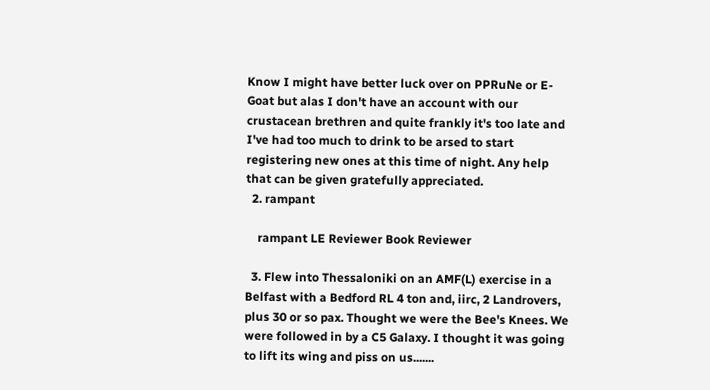Know I might have better luck over on PPRuNe or E-Goat but alas I don't have an account with our crustacean brethren and quite frankly it's too late and I've had too much to drink to be arsed to start registering new ones at this time of night. Any help that can be given gratefully appreciated.
  2. rampant

    rampant LE Reviewer Book Reviewer

  3. Flew into Thessaloniki on an AMF(L) exercise in a Belfast with a Bedford RL 4 ton and, iirc, 2 Landrovers, plus 30 or so pax. Thought we were the Bee's Knees. We were followed in by a C5 Galaxy. I thought it was going to lift its wing and piss on us.......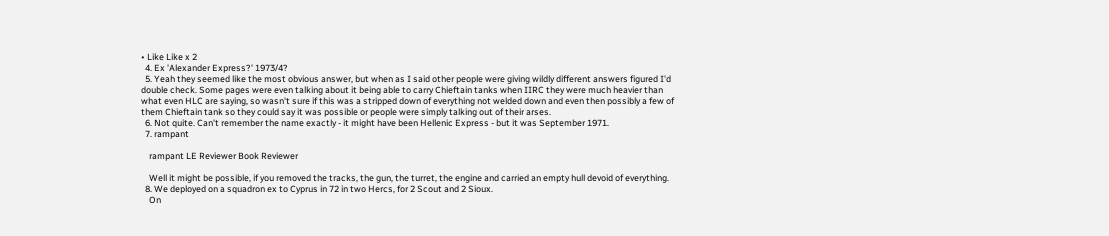• Like Like x 2
  4. Ex 'Alexander Express?' 1973/4?
  5. Yeah they seemed like the most obvious answer, but when as I said other people were giving wildly different answers figured I'd double check. Some pages were even talking about it being able to carry Chieftain tanks when IIRC they were much heavier than what even HLC are saying, so wasn't sure if this was a stripped down of everything not welded down and even then possibly a few of them Chieftain tank so they could say it was possible or people were simply talking out of their arses.
  6. Not quite. Can't remember the name exactly - it might have been Hellenic Express - but it was September 1971.
  7. rampant

    rampant LE Reviewer Book Reviewer

    Well it might be possible, if you removed the tracks, the gun, the turret, the engine and carried an empty hull devoid of everything.
  8. We deployed on a squadron ex to Cyprus in 72 in two Hercs, for 2 Scout and 2 Sioux.
    On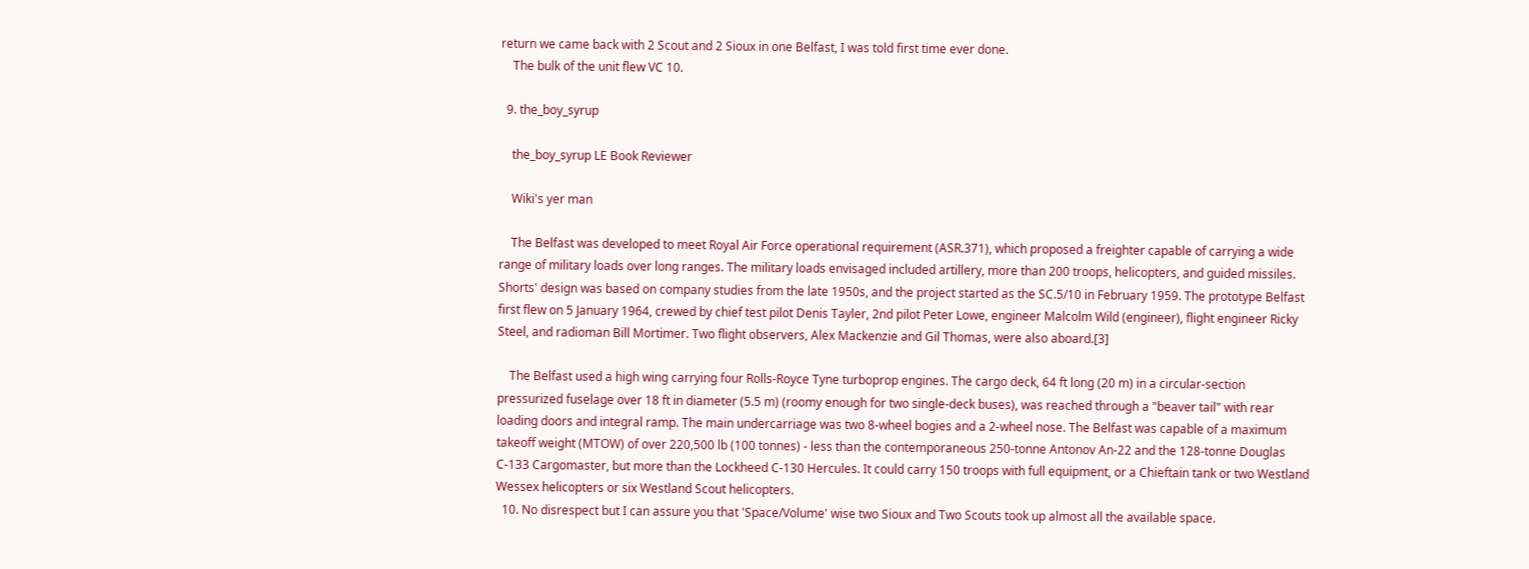return we came back with 2 Scout and 2 Sioux in one Belfast, I was told first time ever done.
    The bulk of the unit flew VC 10.

  9. the_boy_syrup

    the_boy_syrup LE Book Reviewer

    Wiki's yer man

    The Belfast was developed to meet Royal Air Force operational requirement (ASR.371), which proposed a freighter capable of carrying a wide range of military loads over long ranges. The military loads envisaged included artillery, more than 200 troops, helicopters, and guided missiles. Shorts' design was based on company studies from the late 1950s, and the project started as the SC.5/10 in February 1959. The prototype Belfast first flew on 5 January 1964, crewed by chief test pilot Denis Tayler, 2nd pilot Peter Lowe, engineer Malcolm Wild (engineer), flight engineer Ricky Steel, and radioman Bill Mortimer. Two flight observers, Alex Mackenzie and Gil Thomas, were also aboard.[3]

    The Belfast used a high wing carrying four Rolls-Royce Tyne turboprop engines. The cargo deck, 64 ft long (20 m) in a circular-section pressurized fuselage over 18 ft in diameter (5.5 m) (roomy enough for two single-deck buses), was reached through a "beaver tail" with rear loading doors and integral ramp. The main undercarriage was two 8-wheel bogies and a 2-wheel nose. The Belfast was capable of a maximum takeoff weight (MTOW) of over 220,500 lb (100 tonnes) - less than the contemporaneous 250-tonne Antonov An-22 and the 128-tonne Douglas C-133 Cargomaster, but more than the Lockheed C-130 Hercules. It could carry 150 troops with full equipment, or a Chieftain tank or two Westland Wessex helicopters or six Westland Scout helicopters.
  10. No disrespect but I can assure you that 'Space/Volume' wise two Sioux and Two Scouts took up almost all the available space.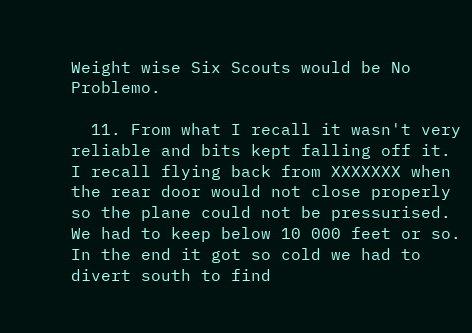Weight wise Six Scouts would be No Problemo.

  11. From what I recall it wasn't very reliable and bits kept falling off it. I recall flying back from XXXXXXX when the rear door would not close properly so the plane could not be pressurised. We had to keep below 10 000 feet or so. In the end it got so cold we had to divert south to find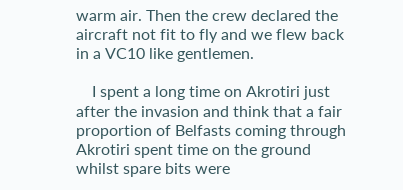warm air. Then the crew declared the aircraft not fit to fly and we flew back in a VC10 like gentlemen.

    I spent a long time on Akrotiri just after the invasion and think that a fair proportion of Belfasts coming through Akrotiri spent time on the ground whilst spare bits were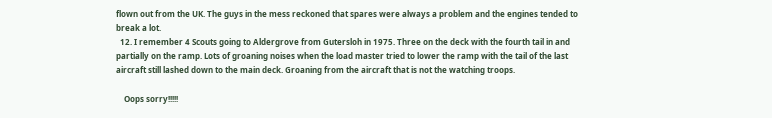flown out from the UK. The guys in the mess reckoned that spares were always a problem and the engines tended to break a lot.
  12. I remember 4 Scouts going to Aldergrove from Gutersloh in 1975. Three on the deck with the fourth tail in and partially on the ramp. Lots of groaning noises when the load master tried to lower the ramp with the tail of the last aircraft still lashed down to the main deck. Groaning from the aircraft that is not the watching troops.

    Oops sorry!!!!!